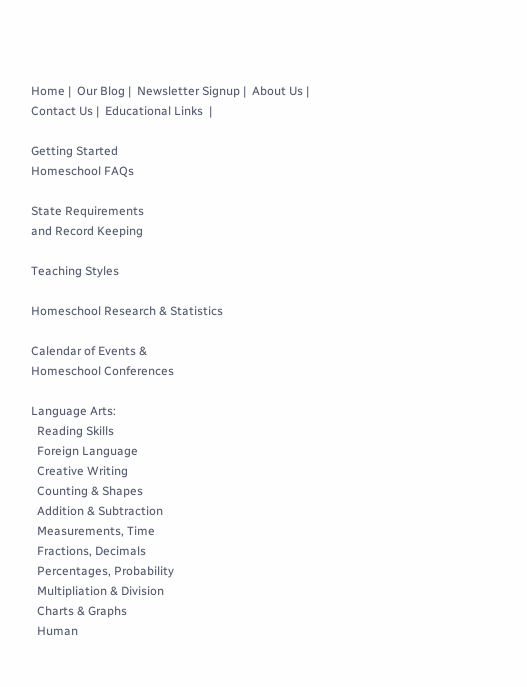Home |  Our Blog |  Newsletter Signup |  About Us |  Contact Us |  Educational Links  |

Getting Started
Homeschool FAQs

State Requirements
and Record Keeping

Teaching Styles

Homeschool Research & Statistics

Calendar of Events &
Homeschool Conferences

Language Arts:
  Reading Skills
  Foreign Language
  Creative Writing
  Counting & Shapes
  Addition & Subtraction
  Measurements, Time
  Fractions, Decimals
  Percentages, Probability
  Multipliation & Division
  Charts & Graphs
  Human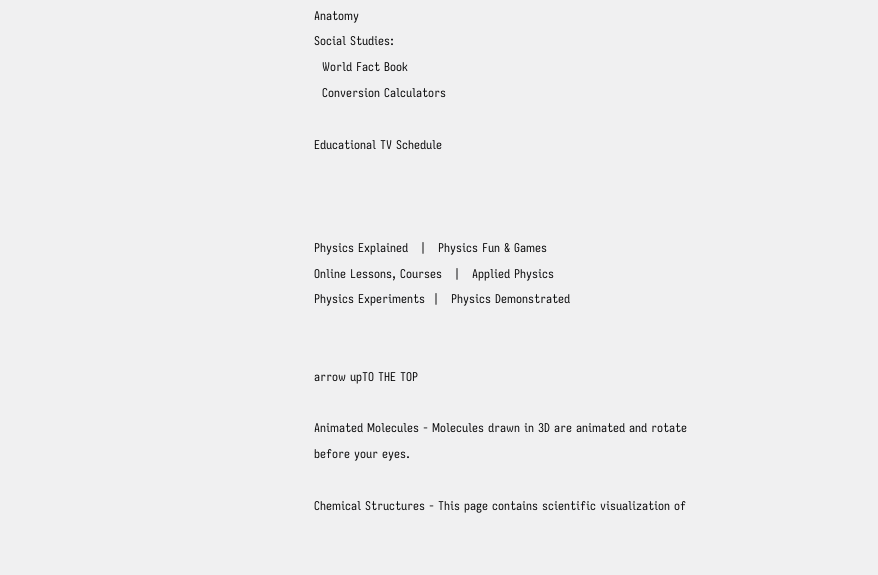Anatomy
Social Studies:
  World Fact Book
  Conversion Calculators

Educational TV Schedule



Physics Explained   |   Physics Fun & Games
Online Lessons, Courses   |   Applied Physics
Physics Experiments  |   Physics Demonstrated


arrow upTO THE TOP

Animated Molecules - Molecules drawn in 3D are animated and rotate before your eyes.

Chemical Structures - This page contains scientific visualization of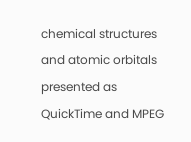chemical structures and atomic orbitals presented as QuickTime and MPEG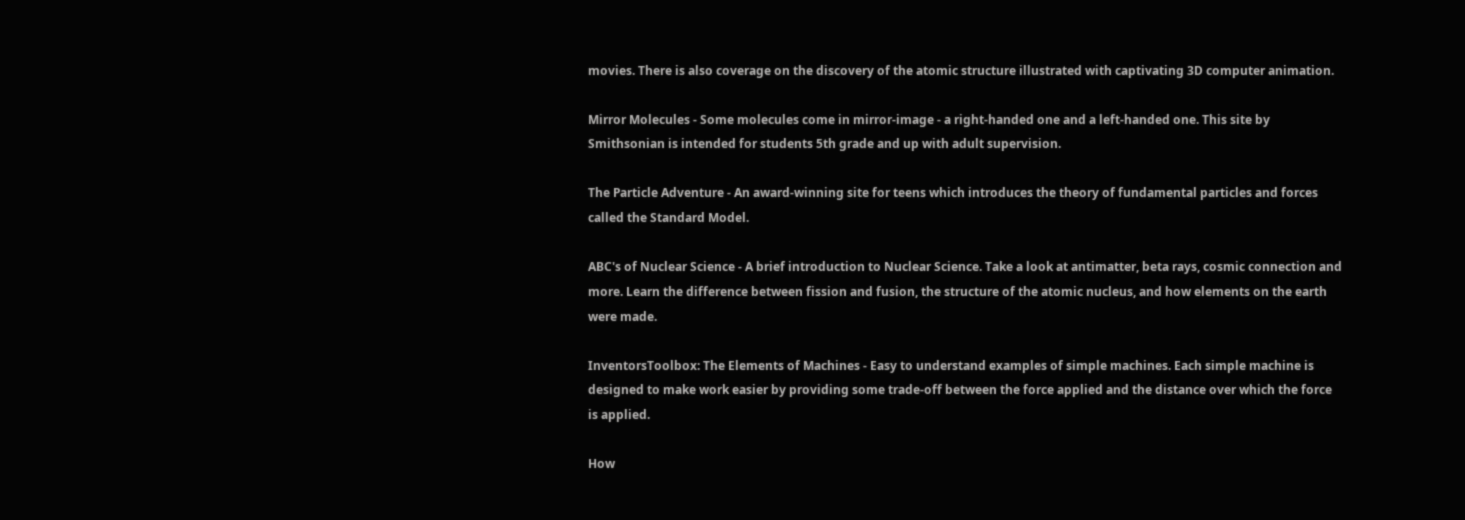movies. There is also coverage on the discovery of the atomic structure illustrated with captivating 3D computer animation.

Mirror Molecules - Some molecules come in mirror-image - a right-handed one and a left-handed one. This site by Smithsonian is intended for students 5th grade and up with adult supervision.

The Particle Adventure - An award-winning site for teens which introduces the theory of fundamental particles and forces called the Standard Model.

ABC's of Nuclear Science - A brief introduction to Nuclear Science. Take a look at antimatter, beta rays, cosmic connection and more. Learn the difference between fission and fusion, the structure of the atomic nucleus, and how elements on the earth were made.

InventorsToolbox: The Elements of Machines - Easy to understand examples of simple machines. Each simple machine is designed to make work easier by providing some trade-off between the force applied and the distance over which the force is applied.

How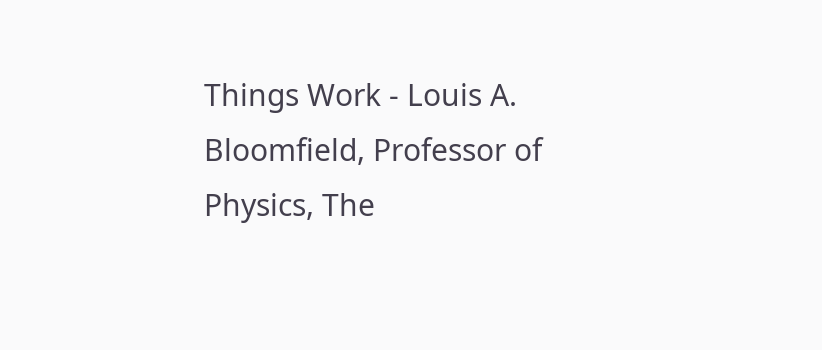Things Work - Louis A. Bloomfield, Professor of Physics, The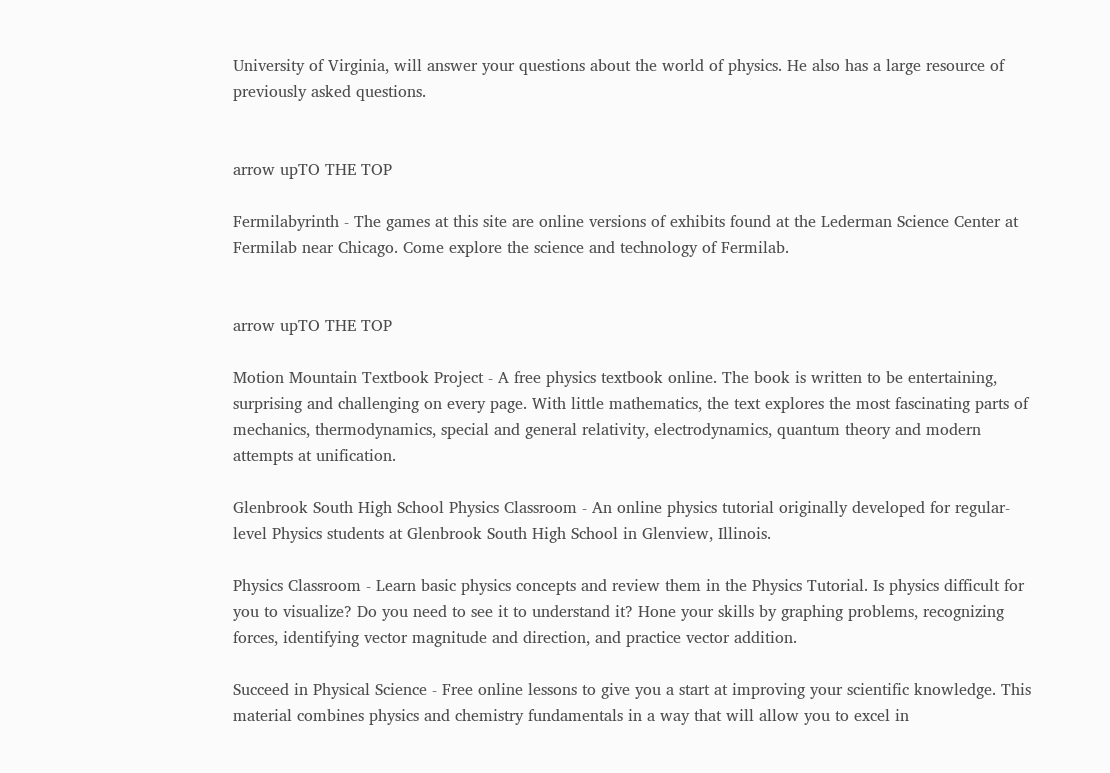University of Virginia, will answer your questions about the world of physics. He also has a large resource of previously asked questions.


arrow upTO THE TOP

Fermilabyrinth - The games at this site are online versions of exhibits found at the Lederman Science Center at Fermilab near Chicago. Come explore the science and technology of Fermilab.


arrow upTO THE TOP

Motion Mountain Textbook Project - A free physics textbook online. The book is written to be entertaining, surprising and challenging on every page. With little mathematics, the text explores the most fascinating parts of mechanics, thermodynamics, special and general relativity, electrodynamics, quantum theory and modern attempts at unification.

Glenbrook South High School Physics Classroom - An online physics tutorial originally developed for regular-level Physics students at Glenbrook South High School in Glenview, Illinois.

Physics Classroom - Learn basic physics concepts and review them in the Physics Tutorial. Is physics difficult for you to visualize? Do you need to see it to understand it? Hone your skills by graphing problems, recognizing forces, identifying vector magnitude and direction, and practice vector addition.

Succeed in Physical Science - Free online lessons to give you a start at improving your scientific knowledge. This material combines physics and chemistry fundamentals in a way that will allow you to excel in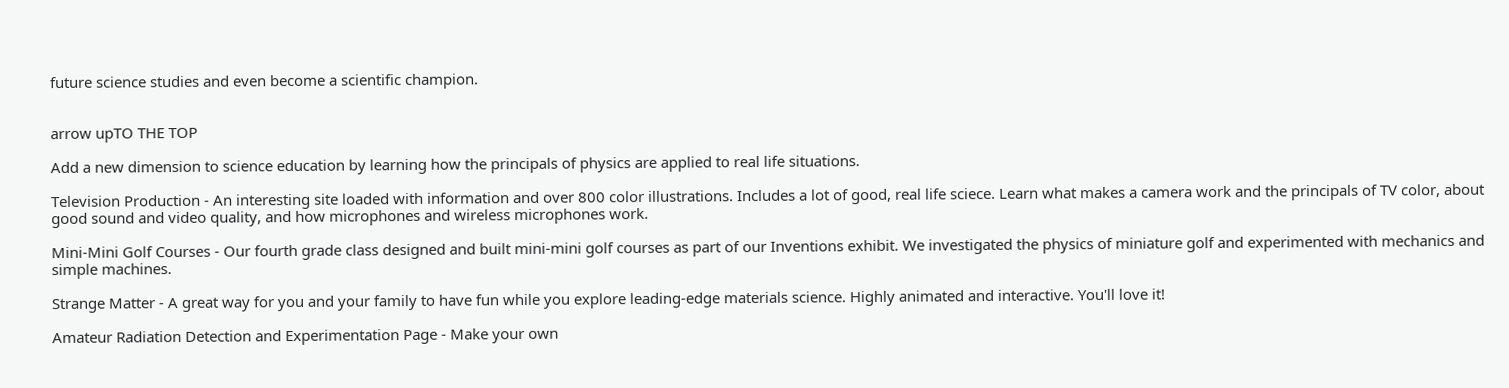future science studies and even become a scientific champion.


arrow upTO THE TOP

Add a new dimension to science education by learning how the principals of physics are applied to real life situations.

Television Production - An interesting site loaded with information and over 800 color illustrations. Includes a lot of good, real life sciece. Learn what makes a camera work and the principals of TV color, about good sound and video quality, and how microphones and wireless microphones work.

Mini-Mini Golf Courses - Our fourth grade class designed and built mini-mini golf courses as part of our Inventions exhibit. We investigated the physics of miniature golf and experimented with mechanics and simple machines.

Strange Matter - A great way for you and your family to have fun while you explore leading-edge materials science. Highly animated and interactive. You'll love it!

Amateur Radiation Detection and Experimentation Page - Make your own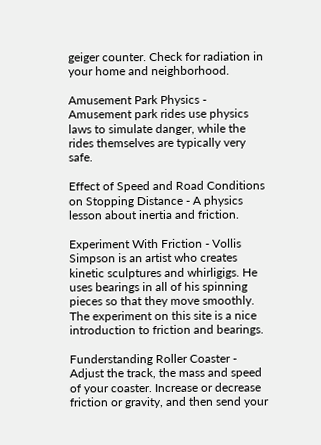geiger counter. Check for radiation in your home and neighborhood.

Amusement Park Physics - Amusement park rides use physics laws to simulate danger, while the rides themselves are typically very safe.

Effect of Speed and Road Conditions on Stopping Distance - A physics lesson about inertia and friction.

Experiment With Friction - Vollis Simpson is an artist who creates kinetic sculptures and whirligigs. He uses bearings in all of his spinning pieces so that they move smoothly. The experiment on this site is a nice introduction to friction and bearings.

Funderstanding Roller Coaster - Adjust the track, the mass and speed of your coaster. Increase or decrease friction or gravity, and then send your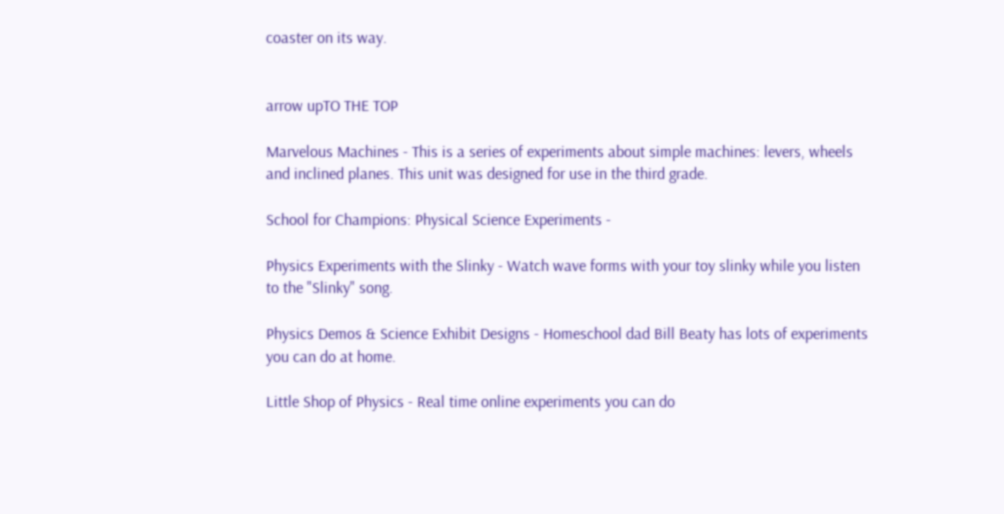coaster on its way.


arrow upTO THE TOP

Marvelous Machines - This is a series of experiments about simple machines: levers, wheels and inclined planes. This unit was designed for use in the third grade.

School for Champions: Physical Science Experiments -

Physics Experiments with the Slinky - Watch wave forms with your toy slinky while you listen to the "Slinky" song.

Physics Demos & Science Exhibit Designs - Homeschool dad Bill Beaty has lots of experiments you can do at home.

Little Shop of Physics - Real time online experiments you can do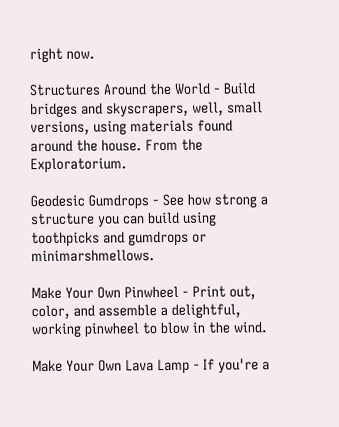right now.

Structures Around the World - Build bridges and skyscrapers, well, small versions, using materials found around the house. From the Exploratorium.

Geodesic Gumdrops - See how strong a structure you can build using toothpicks and gumdrops or minimarshmellows.

Make Your Own Pinwheel - Print out, color, and assemble a delightful, working pinwheel to blow in the wind.

Make Your Own Lava Lamp - If you're a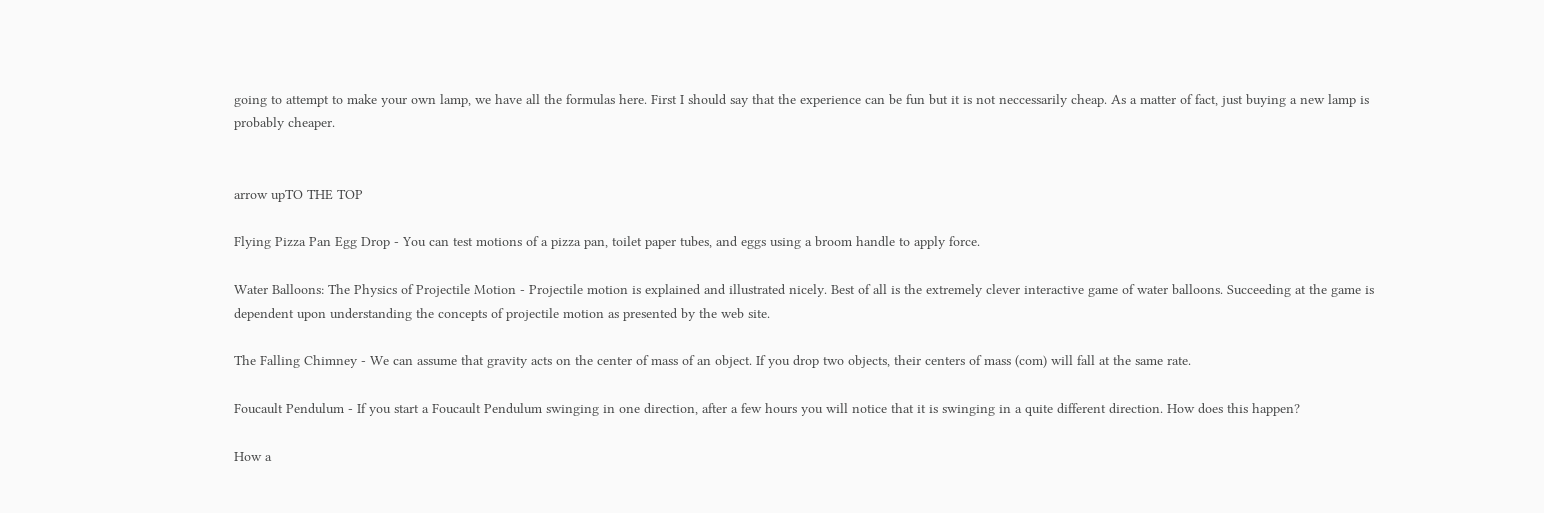going to attempt to make your own lamp, we have all the formulas here. First I should say that the experience can be fun but it is not neccessarily cheap. As a matter of fact, just buying a new lamp is probably cheaper.


arrow upTO THE TOP

Flying Pizza Pan Egg Drop - You can test motions of a pizza pan, toilet paper tubes, and eggs using a broom handle to apply force.

Water Balloons: The Physics of Projectile Motion - Projectile motion is explained and illustrated nicely. Best of all is the extremely clever interactive game of water balloons. Succeeding at the game is dependent upon understanding the concepts of projectile motion as presented by the web site.

The Falling Chimney - We can assume that gravity acts on the center of mass of an object. If you drop two objects, their centers of mass (com) will fall at the same rate.

Foucault Pendulum - If you start a Foucault Pendulum swinging in one direction, after a few hours you will notice that it is swinging in a quite different direction. How does this happen?

How a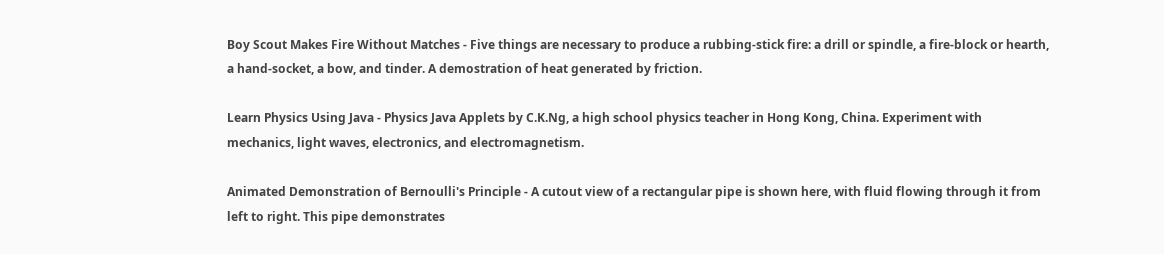Boy Scout Makes Fire Without Matches - Five things are necessary to produce a rubbing-stick fire: a drill or spindle, a fire-block or hearth, a hand-socket, a bow, and tinder. A demostration of heat generated by friction.

Learn Physics Using Java - Physics Java Applets by C.K.Ng, a high school physics teacher in Hong Kong, China. Experiment with mechanics, light waves, electronics, and electromagnetism.

Animated Demonstration of Bernoulli's Principle - A cutout view of a rectangular pipe is shown here, with fluid flowing through it from left to right. This pipe demonstrates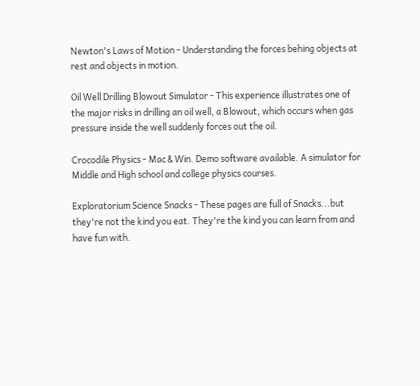Newton's Laws of Motion - Understanding the forces behing objects at rest and objects in motion.

Oil Well Drilling Blowout Simulator - This experience illustrates one of the major risks in drilling an oil well, a Blowout, which occurs when gas pressure inside the well suddenly forces out the oil.

Crocodile Physics - Mac & Win. Demo software available. A simulator for Middle and High school and college physics courses.

Exploratorium Science Snacks - These pages are full of Snacks...but they're not the kind you eat. They're the kind you can learn from and have fun with.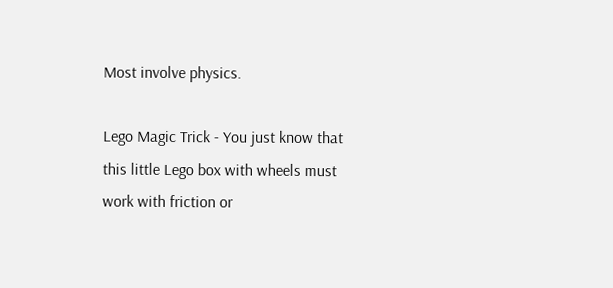Most involve physics.

Lego Magic Trick - You just know that this little Lego box with wheels must work with friction or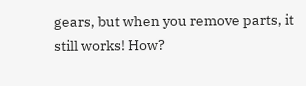gears, but when you remove parts, it still works! How?